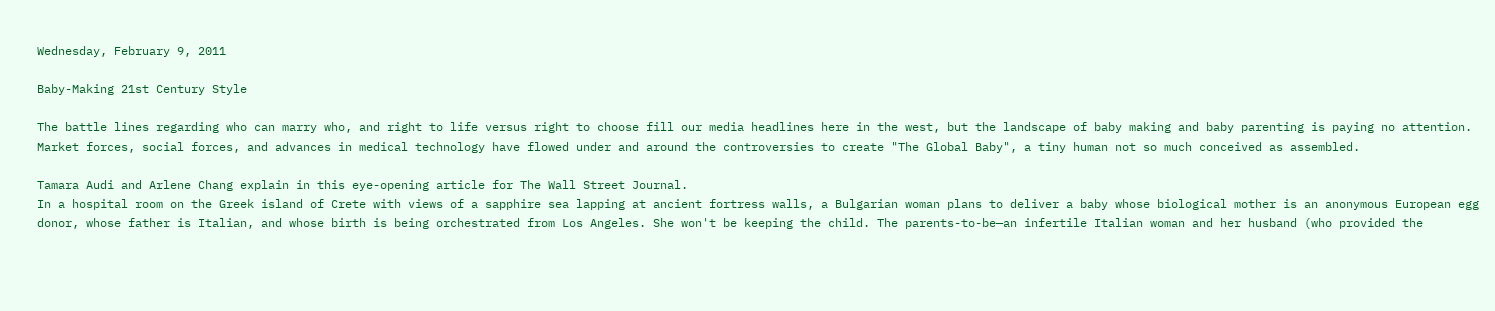Wednesday, February 9, 2011

Baby-Making 21st Century Style

The battle lines regarding who can marry who, and right to life versus right to choose fill our media headlines here in the west, but the landscape of baby making and baby parenting is paying no attention.  Market forces, social forces, and advances in medical technology have flowed under and around the controversies to create "The Global Baby", a tiny human not so much conceived as assembled.

Tamara Audi and Arlene Chang explain in this eye-opening article for The Wall Street Journal.
In a hospital room on the Greek island of Crete with views of a sapphire sea lapping at ancient fortress walls, a Bulgarian woman plans to deliver a baby whose biological mother is an anonymous European egg donor, whose father is Italian, and whose birth is being orchestrated from Los Angeles. She won't be keeping the child. The parents-to-be—an infertile Italian woman and her husband (who provided the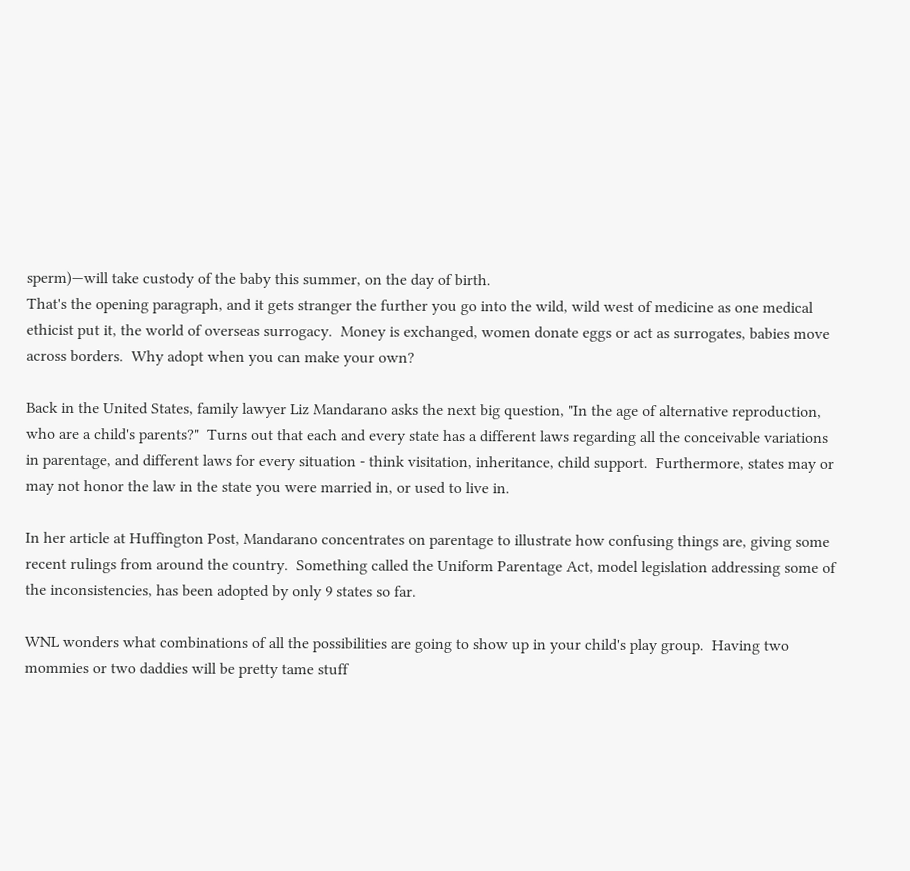sperm)—will take custody of the baby this summer, on the day of birth.
That's the opening paragraph, and it gets stranger the further you go into the wild, wild west of medicine as one medical ethicist put it, the world of overseas surrogacy.  Money is exchanged, women donate eggs or act as surrogates, babies move across borders.  Why adopt when you can make your own?

Back in the United States, family lawyer Liz Mandarano asks the next big question, "In the age of alternative reproduction, who are a child's parents?"  Turns out that each and every state has a different laws regarding all the conceivable variations in parentage, and different laws for every situation - think visitation, inheritance, child support.  Furthermore, states may or may not honor the law in the state you were married in, or used to live in.

In her article at Huffington Post, Mandarano concentrates on parentage to illustrate how confusing things are, giving some recent rulings from around the country.  Something called the Uniform Parentage Act, model legislation addressing some of the inconsistencies, has been adopted by only 9 states so far.

WNL wonders what combinations of all the possibilities are going to show up in your child's play group.  Having two mommies or two daddies will be pretty tame stuff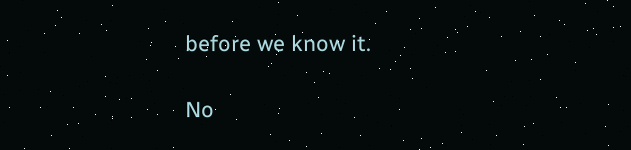before we know it.

No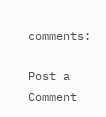comments:

Post a Comment